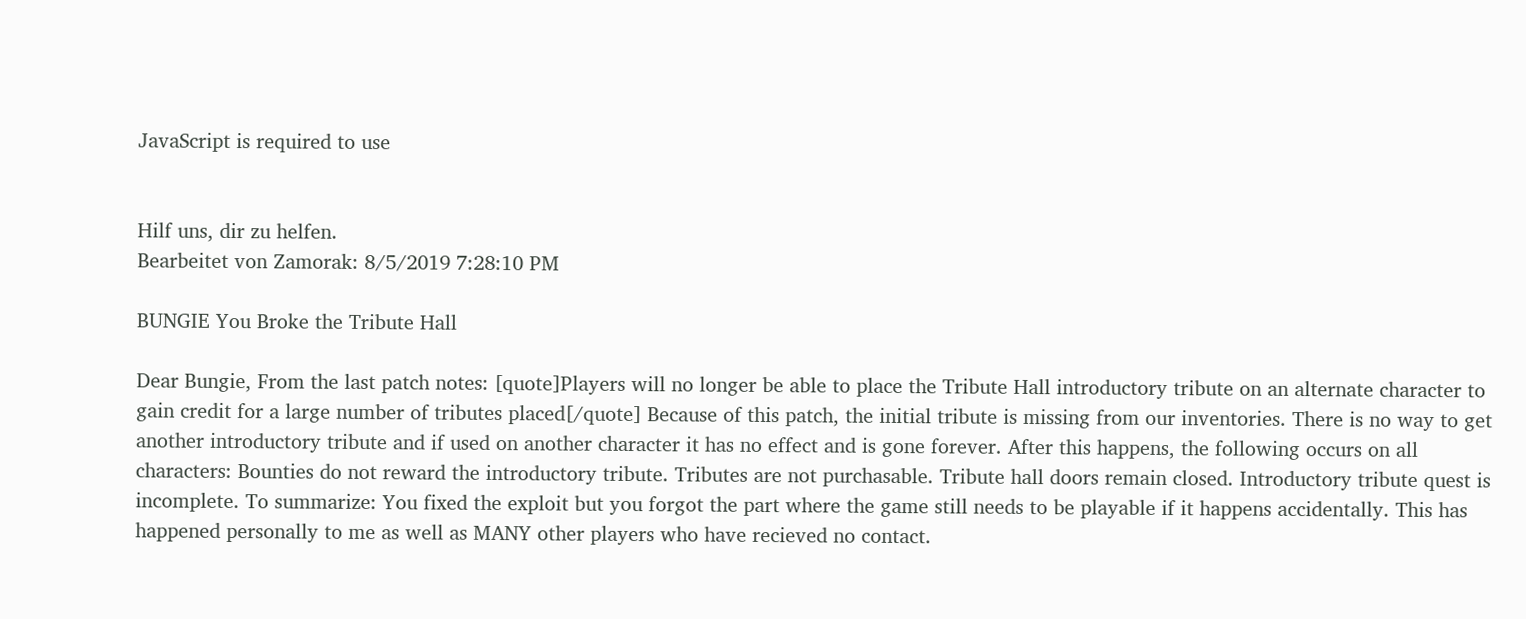JavaScript is required to use


Hilf uns, dir zu helfen.
Bearbeitet von Zamorak: 8/5/2019 7:28:10 PM

BUNGIE You Broke the Tribute Hall

Dear Bungie, From the last patch notes: [quote]Players will no longer be able to place the Tribute Hall introductory tribute on an alternate character to gain credit for a large number of tributes placed[/quote] Because of this patch, the initial tribute is missing from our inventories. There is no way to get another introductory tribute and if used on another character it has no effect and is gone forever. After this happens, the following occurs on all characters: Bounties do not reward the introductory tribute. Tributes are not purchasable. Tribute hall doors remain closed. Introductory tribute quest is incomplete. To summarize: You fixed the exploit but you forgot the part where the game still needs to be playable if it happens accidentally. This has happened personally to me as well as MANY other players who have recieved no contact.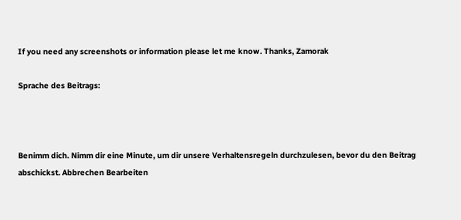If you need any screenshots or information please let me know. Thanks, Zamorak

Sprache des Beitrags:



Benimm dich. Nimm dir eine Minute, um dir unsere Verhaltensregeln durchzulesen, bevor du den Beitrag abschickst. Abbrechen Bearbeiten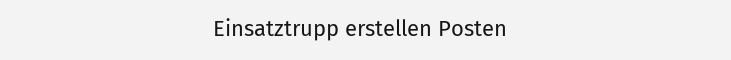Einsatztrupp erstellen Posten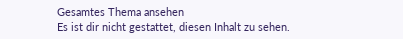Gesamtes Thema ansehen
Es ist dir nicht gestattet, diesen Inhalt zu sehen.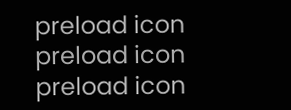preload icon
preload icon
preload icon